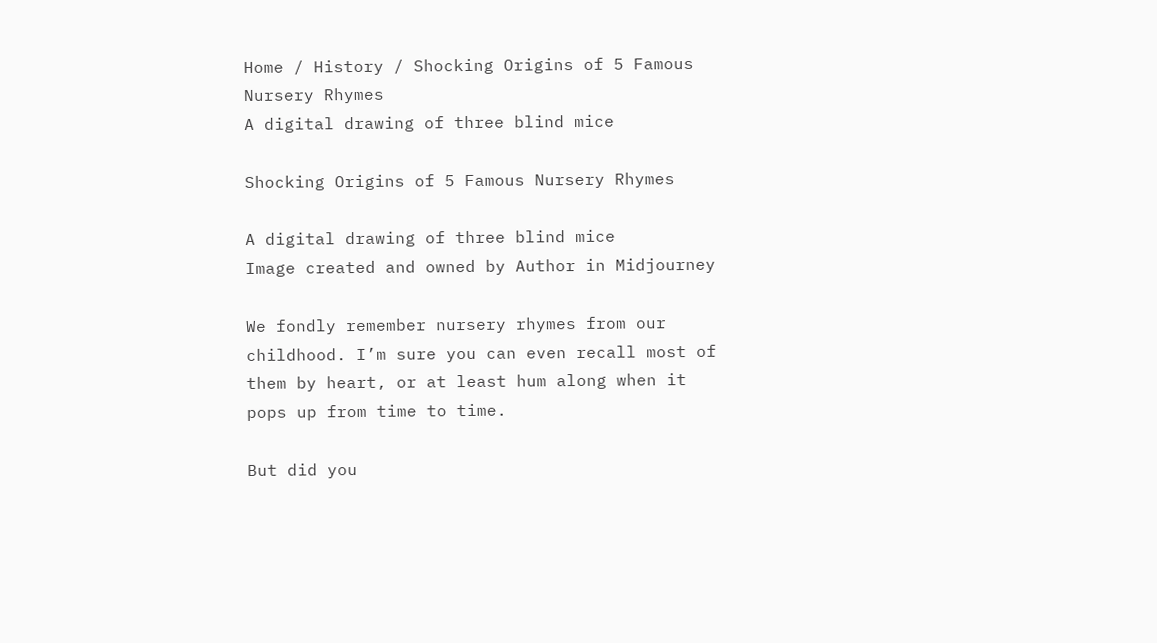Home / History / Shocking Origins of 5 Famous Nursery Rhymes
A digital drawing of three blind mice

Shocking Origins of 5 Famous Nursery Rhymes

A digital drawing of three blind mice
Image created and owned by Author in Midjourney

We fondly remember nursery rhymes from our childhood. I’m sure you can even recall most of them by heart, or at least hum along when it pops up from time to time.

But did you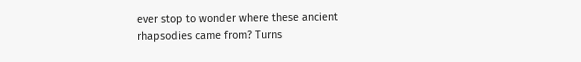ever stop to wonder where these ancient rhapsodies came from? Turns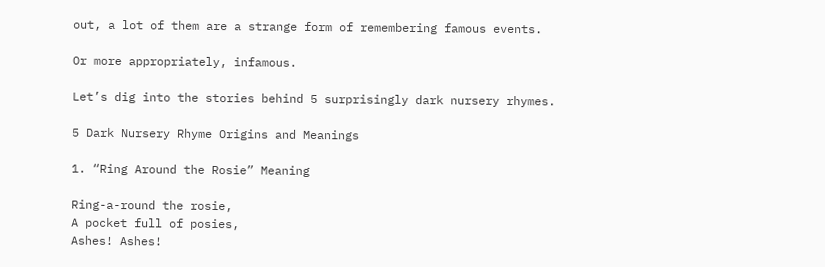out, a lot of them are a strange form of remembering famous events.

Or more appropriately, infamous.

Let’s dig into the stories behind 5 surprisingly dark nursery rhymes.

5 Dark Nursery Rhyme Origins and Meanings

1. “Ring Around the Rosie” Meaning

Ring-a-round the rosie,
A pocket full of posies,
Ashes! Ashes!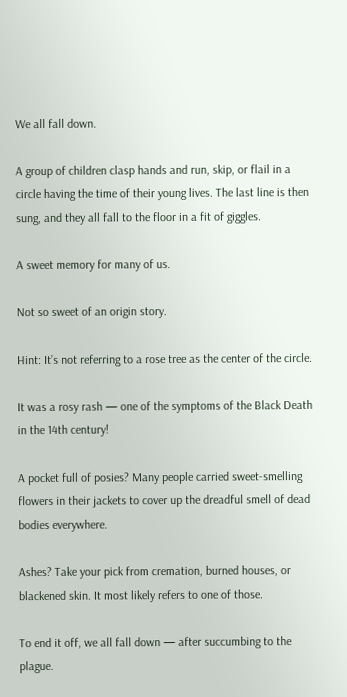We all fall down.

A group of children clasp hands and run, skip, or flail in a circle having the time of their young lives. The last line is then sung, and they all fall to the floor in a fit of giggles.

A sweet memory for many of us.

Not so sweet of an origin story.

Hint: It’s not referring to a rose tree as the center of the circle.

It was a rosy rash — one of the symptoms of the Black Death in the 14th century!

A pocket full of posies? Many people carried sweet-smelling flowers in their jackets to cover up the dreadful smell of dead bodies everywhere.

Ashes? Take your pick from cremation, burned houses, or blackened skin. It most likely refers to one of those.

To end it off, we all fall down — after succumbing to the plague.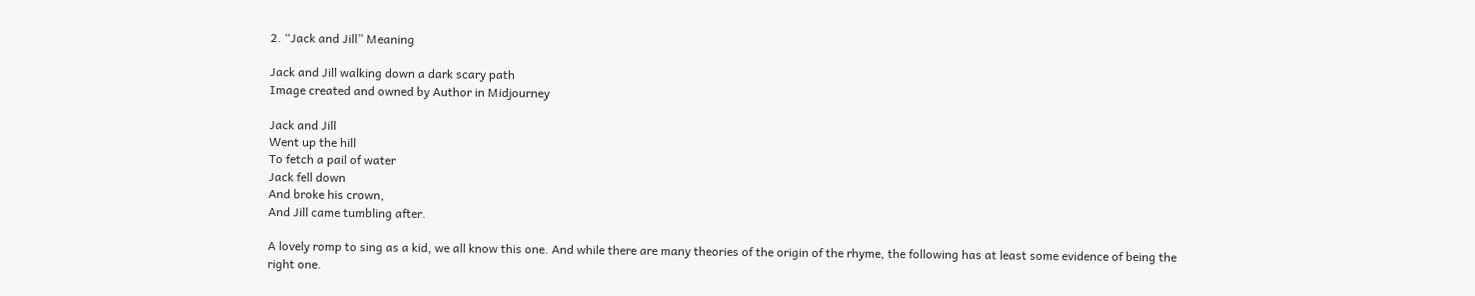2. “Jack and Jill” Meaning

Jack and Jill walking down a dark scary path
Image created and owned by Author in Midjourney

Jack and Jill
Went up the hill
To fetch a pail of water
Jack fell down
And broke his crown,
And Jill came tumbling after.

A lovely romp to sing as a kid, we all know this one. And while there are many theories of the origin of the rhyme, the following has at least some evidence of being the right one.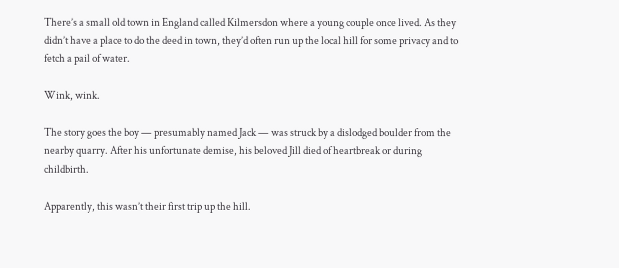There’s a small old town in England called Kilmersdon where a young couple once lived. As they didn’t have a place to do the deed in town, they’d often run up the local hill for some privacy and to fetch a pail of water.

Wink, wink.

The story goes the boy — presumably named Jack — was struck by a dislodged boulder from the nearby quarry. After his unfortunate demise, his beloved Jill died of heartbreak or during childbirth.

Apparently, this wasn’t their first trip up the hill.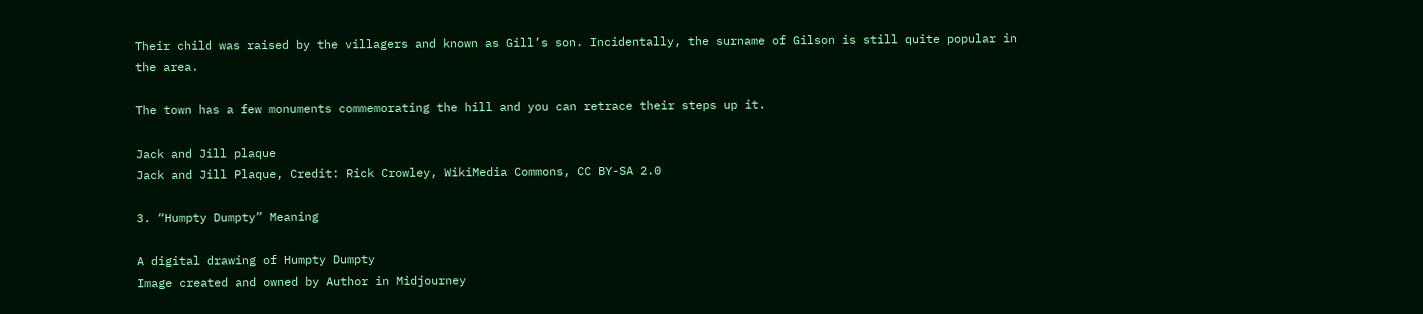Their child was raised by the villagers and known as Gill’s son. Incidentally, the surname of Gilson is still quite popular in the area.

The town has a few monuments commemorating the hill and you can retrace their steps up it.

Jack and Jill plaque
Jack and Jill Plaque, Credit: Rick Crowley, WikiMedia Commons, CC BY-SA 2.0

3. “Humpty Dumpty” Meaning

A digital drawing of Humpty Dumpty
Image created and owned by Author in Midjourney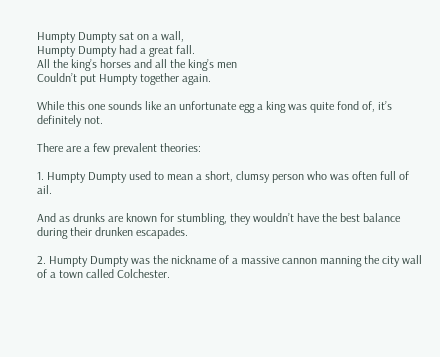Humpty Dumpty sat on a wall,
Humpty Dumpty had a great fall.
All the king’s horses and all the king’s men
Couldn’t put Humpty together again.

While this one sounds like an unfortunate egg a king was quite fond of, it’s definitely not.

There are a few prevalent theories:

1. Humpty Dumpty used to mean a short, clumsy person who was often full of ail.

And as drunks are known for stumbling, they wouldn’t have the best balance during their drunken escapades.

2. Humpty Dumpty was the nickname of a massive cannon manning the city wall of a town called Colchester.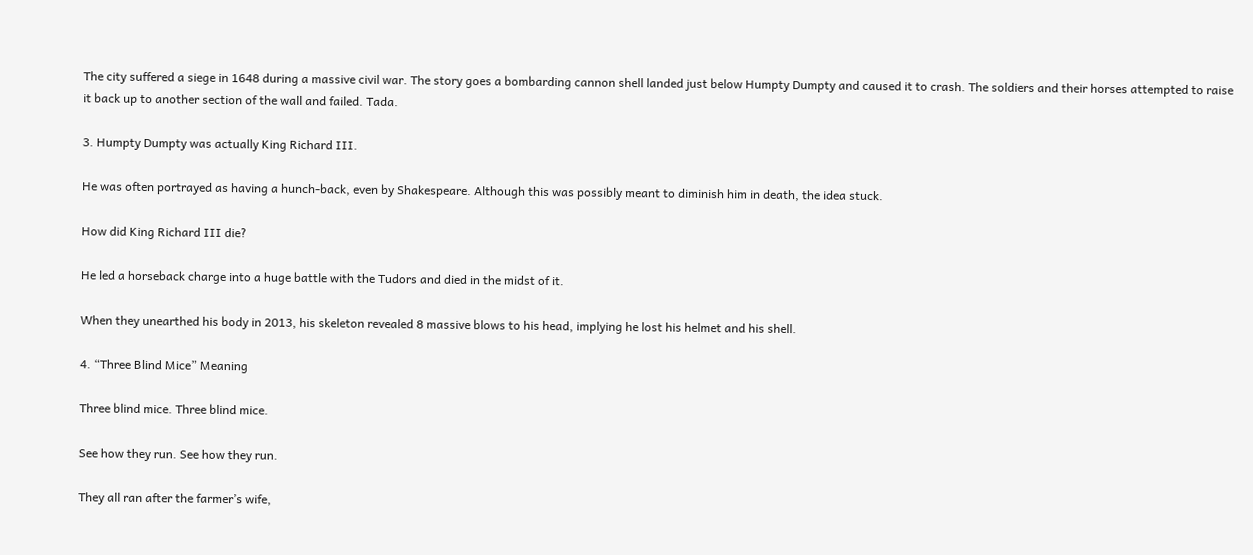The city suffered a siege in 1648 during a massive civil war. The story goes a bombarding cannon shell landed just below Humpty Dumpty and caused it to crash. The soldiers and their horses attempted to raise it back up to another section of the wall and failed. Tada.

3. Humpty Dumpty was actually King Richard III.

He was often portrayed as having a hunch-back, even by Shakespeare. Although this was possibly meant to diminish him in death, the idea stuck.

How did King Richard III die?

He led a horseback charge into a huge battle with the Tudors and died in the midst of it.

When they unearthed his body in 2013, his skeleton revealed 8 massive blows to his head, implying he lost his helmet and his shell.

4. “Three Blind Mice” Meaning

Three blind mice. Three blind mice.

See how they run. See how they run.

They all ran after the farmer’s wife,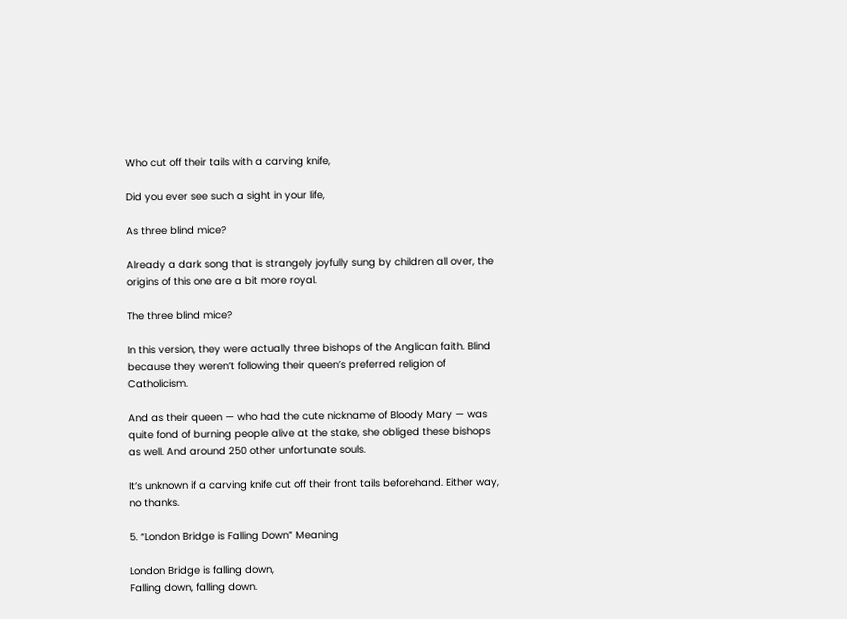Who cut off their tails with a carving knife,

Did you ever see such a sight in your life,

As three blind mice?

Already a dark song that is strangely joyfully sung by children all over, the origins of this one are a bit more royal.

The three blind mice?

In this version, they were actually three bishops of the Anglican faith. Blind because they weren’t following their queen’s preferred religion of Catholicism.

And as their queen — who had the cute nickname of Bloody Mary — was quite fond of burning people alive at the stake, she obliged these bishops as well. And around 250 other unfortunate souls.

It’s unknown if a carving knife cut off their front tails beforehand. Either way, no thanks.

5. “London Bridge is Falling Down” Meaning

London Bridge is falling down,
Falling down, falling down.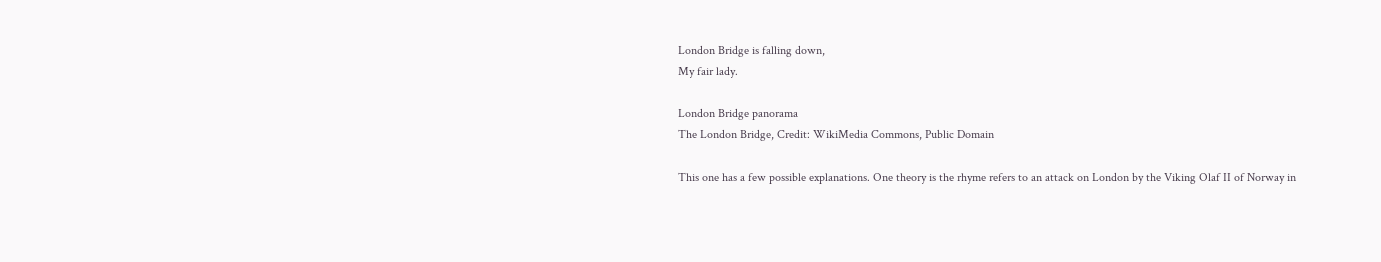London Bridge is falling down,
My fair lady.

London Bridge panorama
The London Bridge, Credit: WikiMedia Commons, Public Domain

This one has a few possible explanations. One theory is the rhyme refers to an attack on London by the Viking Olaf II of Norway in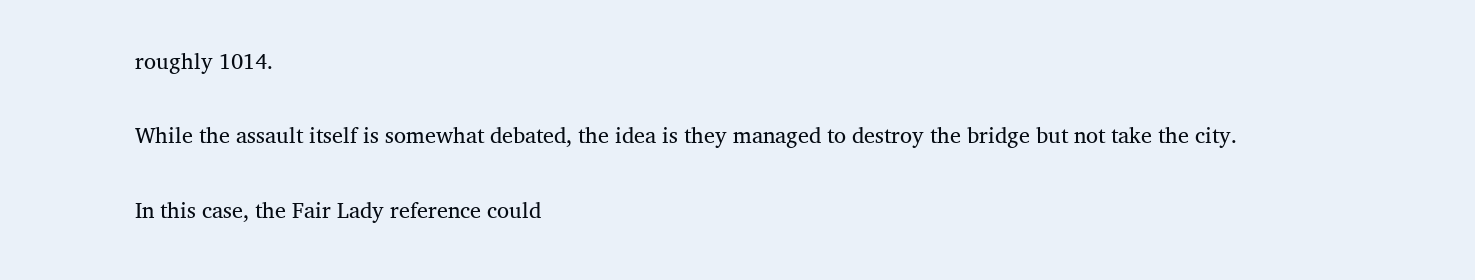roughly 1014.

While the assault itself is somewhat debated, the idea is they managed to destroy the bridge but not take the city.

In this case, the Fair Lady reference could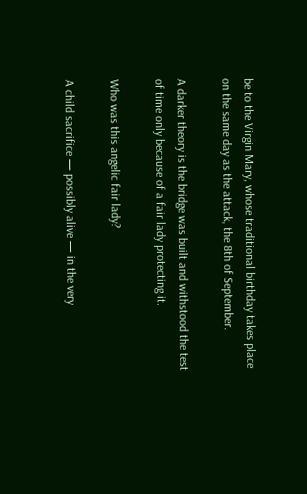be to the Virgin Mary, whose traditional birthday takes place on the same day as the attack, the 8th of September.

A darker theory is the bridge was built and withstood the test of time only because of a fair lady protecting it.

Who was this angelic fair lady?

A child sacrifice — possibly alive — in the very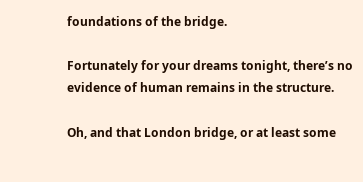foundations of the bridge.

Fortunately for your dreams tonight, there’s no evidence of human remains in the structure.

Oh, and that London bridge, or at least some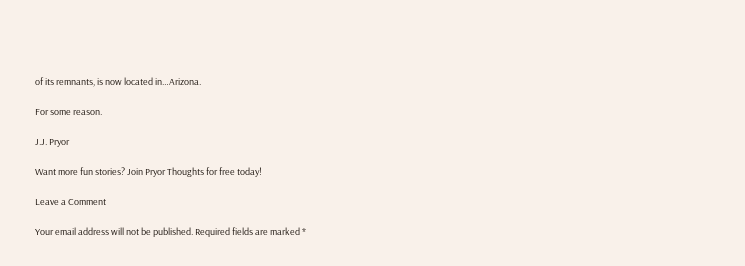of its remnants, is now located in…Arizona.

For some reason.

J.J. Pryor

Want more fun stories? Join Pryor Thoughts for free today!

Leave a Comment

Your email address will not be published. Required fields are marked *